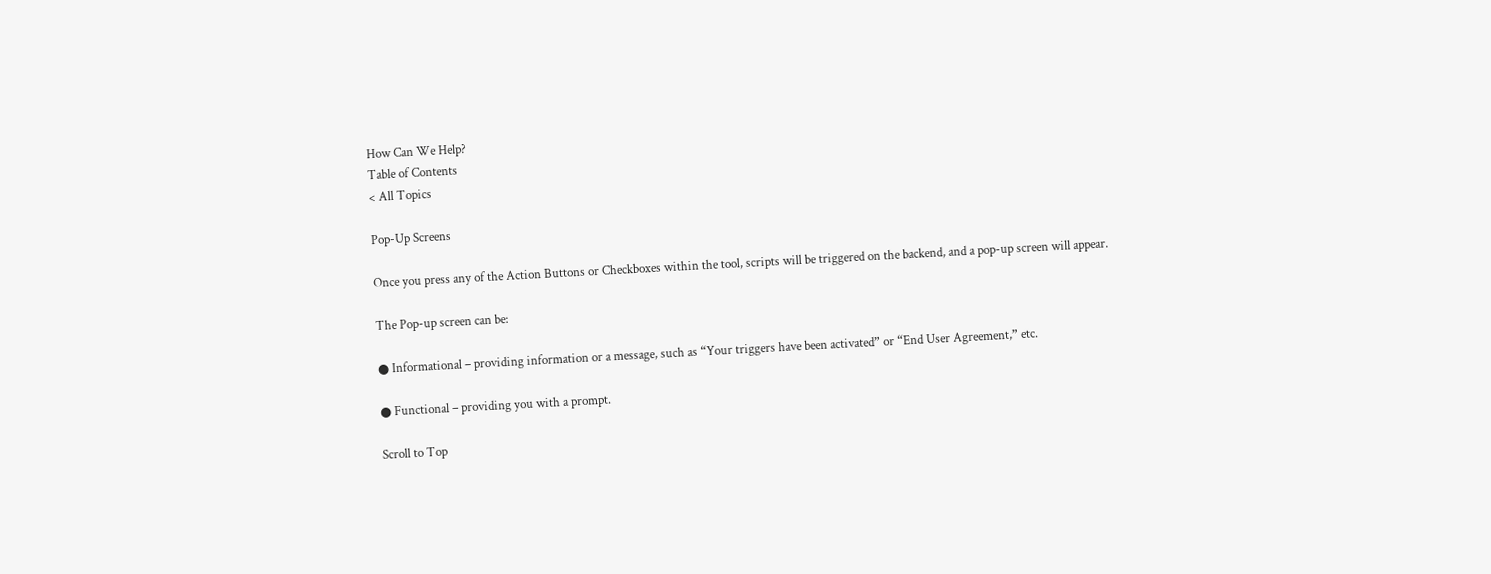How Can We Help?
Table of Contents
< All Topics

Pop-Up Screens

Once you press any of the Action Buttons or Checkboxes within the tool, scripts will be triggered on the backend, and a pop-up screen will appear.

The Pop-up screen can be:

● Informational – providing information or a message, such as “Your triggers have been activated” or “End User Agreement,” etc.

● Functional – providing you with a prompt.

Scroll to Top